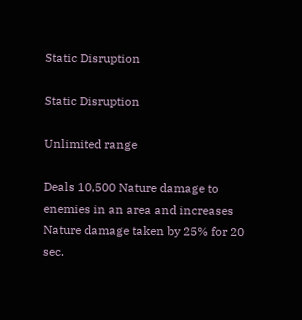Static Disruption

Static Disruption

Unlimited range

Deals 10,500 Nature damage to enemies in an area and increases Nature damage taken by 25% for 20 sec.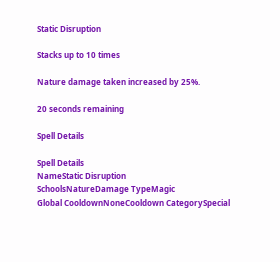Static Disruption

Stacks up to 10 times

Nature damage taken increased by 25%.

20 seconds remaining

Spell Details

Spell Details
NameStatic Disruption
SchoolsNatureDamage TypeMagic
Global CooldownNoneCooldown CategorySpecial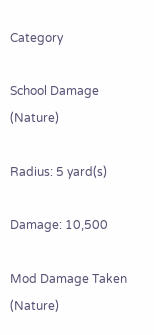Category

School Damage (Nature)

Radius: 5 yard(s)

Damage: 10,500

Mod Damage Taken (Nature)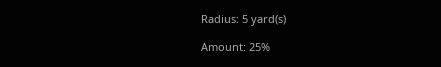Radius: 5 yard(s)

Amount: 25%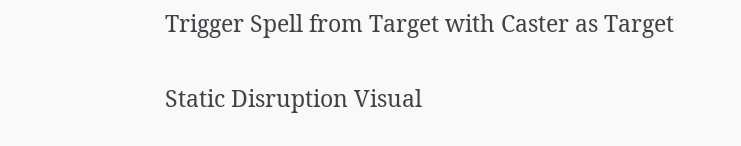Trigger Spell from Target with Caster as Target

Static Disruption Visual